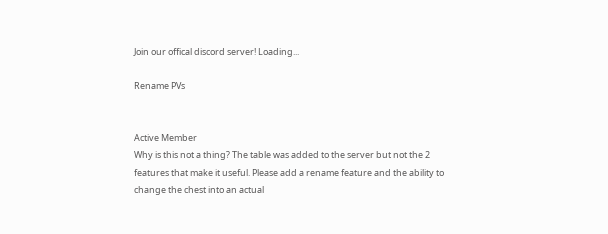Join our offical discord server! Loading...

Rename PVs


Active Member
Why is this not a thing? The table was added to the server but not the 2 features that make it useful. Please add a rename feature and the ability to change the chest into an actual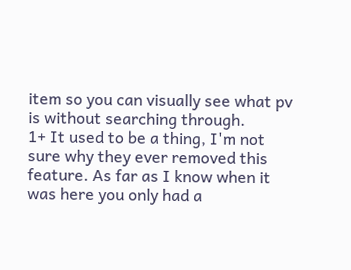item so you can visually see what pv is without searching through.
1+ It used to be a thing, I'm not sure why they ever removed this feature. As far as I know when it was here you only had a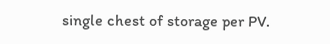single chest of storage per PV.